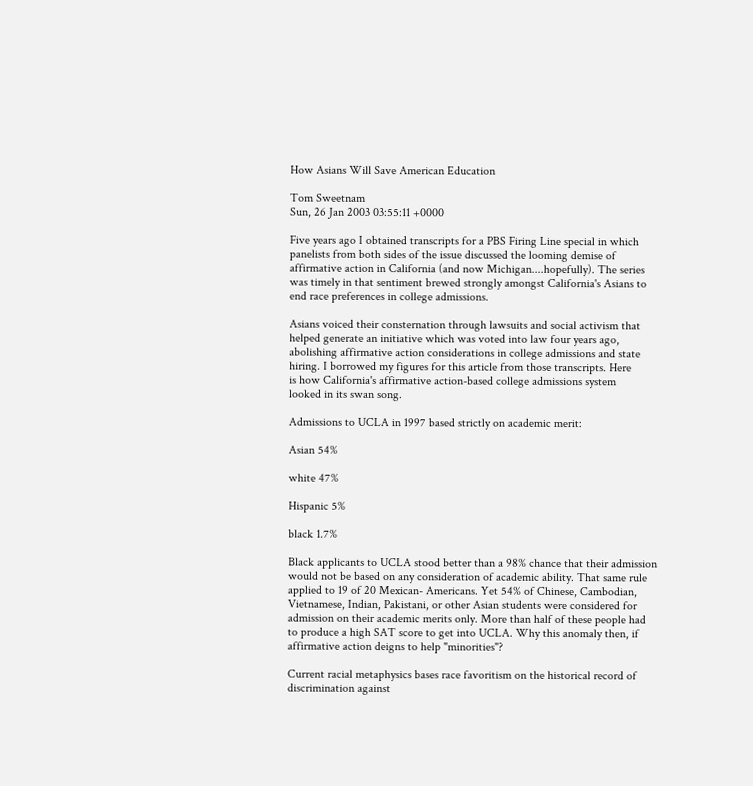How Asians Will Save American Education

Tom Sweetnam
Sun, 26 Jan 2003 03:55:11 +0000

Five years ago I obtained transcripts for a PBS Firing Line special in which
panelists from both sides of the issue discussed the looming demise of
affirmative action in California (and now Michigan....hopefully). The series
was timely in that sentiment brewed strongly amongst California's Asians to
end race preferences in college admissions.

Asians voiced their consternation through lawsuits and social activism that
helped generate an initiative which was voted into law four years ago,
abolishing affirmative action considerations in college admissions and state
hiring. I borrowed my figures for this article from those transcripts. Here
is how California's affirmative action-based college admissions system
looked in its swan song.

Admissions to UCLA in 1997 based strictly on academic merit:

Asian 54%

white 47%

Hispanic 5%

black 1.7%

Black applicants to UCLA stood better than a 98% chance that their admission
would not be based on any consideration of academic ability. That same rule
applied to 19 of 20 Mexican- Americans. Yet 54% of Chinese, Cambodian,
Vietnamese, Indian, Pakistani, or other Asian students were considered for
admission on their academic merits only. More than half of these people had
to produce a high SAT score to get into UCLA. Why this anomaly then, if
affirmative action deigns to help "minorities"?

Current racial metaphysics bases race favoritism on the historical record of
discrimination against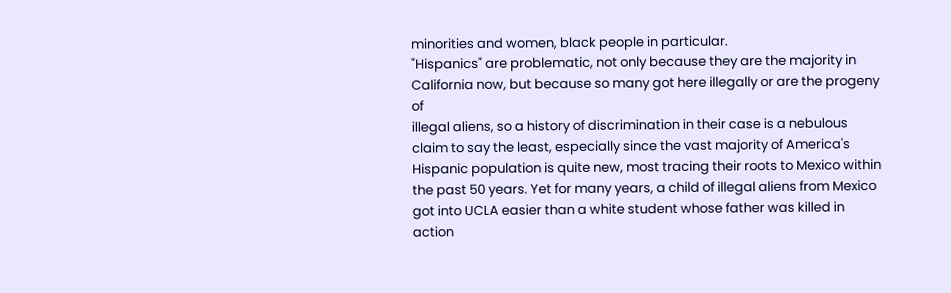minorities and women, black people in particular.
"Hispanics" are problematic, not only because they are the majority in
California now, but because so many got here illegally or are the progeny of
illegal aliens, so a history of discrimination in their case is a nebulous
claim to say the least, especially since the vast majority of America's
Hispanic population is quite new, most tracing their roots to Mexico within
the past 50 years. Yet for many years, a child of illegal aliens from Mexico
got into UCLA easier than a white student whose father was killed in action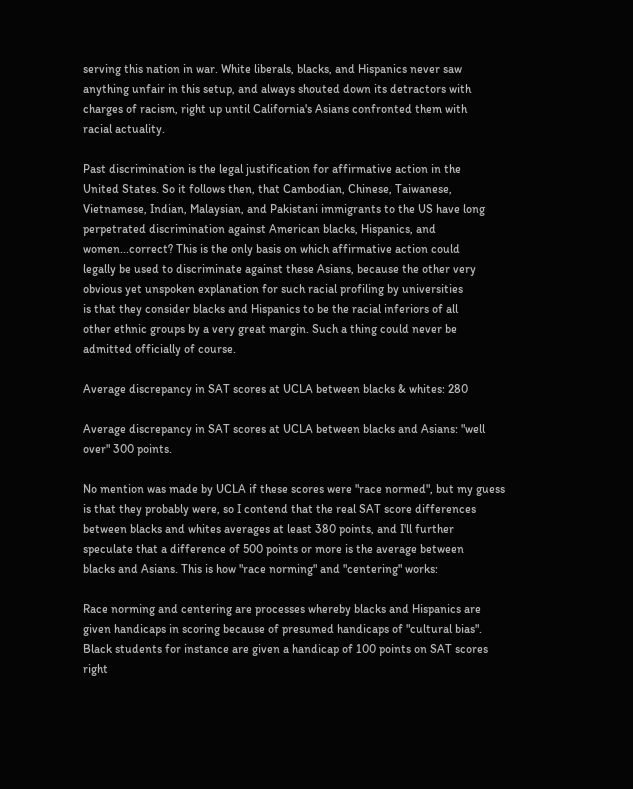serving this nation in war. White liberals, blacks, and Hispanics never saw
anything unfair in this setup, and always shouted down its detractors with
charges of racism, right up until California's Asians confronted them with
racial actuality.

Past discrimination is the legal justification for affirmative action in the
United States. So it follows then, that Cambodian, Chinese, Taiwanese,
Vietnamese, Indian, Malaysian, and Pakistani immigrants to the US have long
perpetrated discrimination against American blacks, Hispanics, and
women...correct? This is the only basis on which affirmative action could
legally be used to discriminate against these Asians, because the other very
obvious yet unspoken explanation for such racial profiling by universities
is that they consider blacks and Hispanics to be the racial inferiors of all
other ethnic groups by a very great margin. Such a thing could never be
admitted officially of course.

Average discrepancy in SAT scores at UCLA between blacks & whites: 280

Average discrepancy in SAT scores at UCLA between blacks and Asians: "well
over" 300 points.

No mention was made by UCLA if these scores were "race normed", but my guess
is that they probably were, so I contend that the real SAT score differences
between blacks and whites averages at least 380 points, and I'll further
speculate that a difference of 500 points or more is the average between
blacks and Asians. This is how "race norming" and "centering" works:

Race norming and centering are processes whereby blacks and Hispanics are
given handicaps in scoring because of presumed handicaps of "cultural bias".
Black students for instance are given a handicap of 100 points on SAT scores
right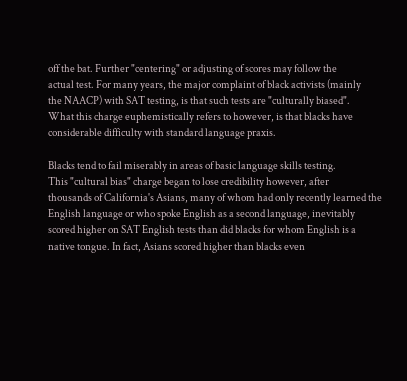off the bat. Further "centering" or adjusting of scores may follow the
actual test. For many years, the major complaint of black activists (mainly
the NAACP) with SAT testing, is that such tests are "culturally biased".
What this charge euphemistically refers to however, is that blacks have
considerable difficulty with standard language praxis.

Blacks tend to fail miserably in areas of basic language skills testing.
This "cultural bias" charge began to lose credibility however, after
thousands of California's Asians, many of whom had only recently learned the
English language or who spoke English as a second language, inevitably
scored higher on SAT English tests than did blacks for whom English is a
native tongue. In fact, Asians scored higher than blacks even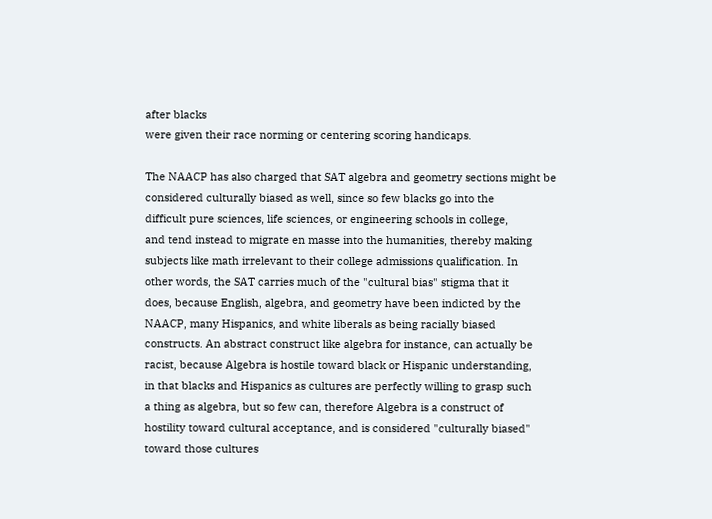after blacks
were given their race norming or centering scoring handicaps.

The NAACP has also charged that SAT algebra and geometry sections might be
considered culturally biased as well, since so few blacks go into the
difficult pure sciences, life sciences, or engineering schools in college,
and tend instead to migrate en masse into the humanities, thereby making
subjects like math irrelevant to their college admissions qualification. In
other words, the SAT carries much of the "cultural bias" stigma that it
does, because English, algebra, and geometry have been indicted by the
NAACP, many Hispanics, and white liberals as being racially biased
constructs. An abstract construct like algebra for instance, can actually be
racist, because Algebra is hostile toward black or Hispanic understanding,
in that blacks and Hispanics as cultures are perfectly willing to grasp such
a thing as algebra, but so few can, therefore Algebra is a construct of
hostility toward cultural acceptance, and is considered "culturally biased"
toward those cultures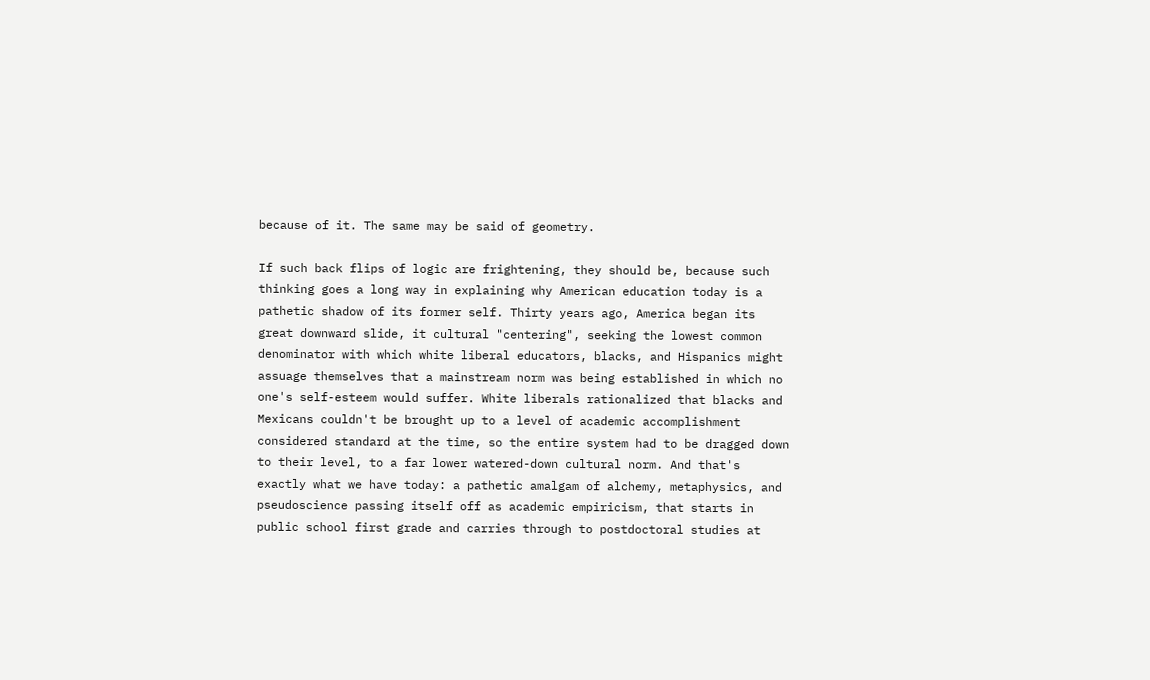because of it. The same may be said of geometry.

If such back flips of logic are frightening, they should be, because such
thinking goes a long way in explaining why American education today is a
pathetic shadow of its former self. Thirty years ago, America began its
great downward slide, it cultural "centering", seeking the lowest common
denominator with which white liberal educators, blacks, and Hispanics might
assuage themselves that a mainstream norm was being established in which no
one's self-esteem would suffer. White liberals rationalized that blacks and
Mexicans couldn't be brought up to a level of academic accomplishment
considered standard at the time, so the entire system had to be dragged down
to their level, to a far lower watered-down cultural norm. And that's
exactly what we have today: a pathetic amalgam of alchemy, metaphysics, and
pseudoscience passing itself off as academic empiricism, that starts in
public school first grade and carries through to postdoctoral studies at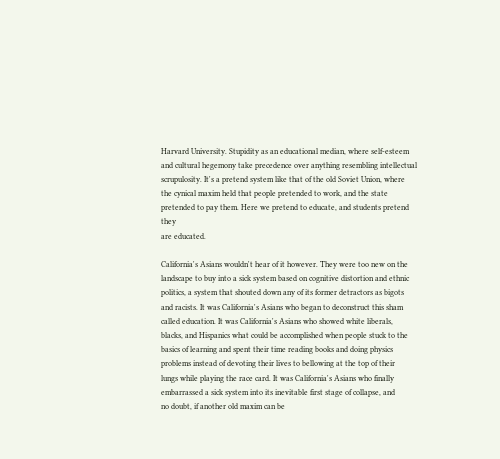Harvard University. Stupidity as an educational median, where self-esteem
and cultural hegemony take precedence over anything resembling intellectual
scrupulosity. It's a pretend system like that of the old Soviet Union, where
the cynical maxim held that people pretended to work, and the state
pretended to pay them. Here we pretend to educate, and students pretend they
are educated.

California's Asians wouldn't hear of it however. They were too new on the
landscape to buy into a sick system based on cognitive distortion and ethnic
politics, a system that shouted down any of its former detractors as bigots
and racists. It was California's Asians who began to deconstruct this sham
called education. It was California's Asians who showed white liberals,
blacks, and Hispanics what could be accomplished when people stuck to the
basics of learning and spent their time reading books and doing physics
problems instead of devoting their lives to bellowing at the top of their
lungs while playing the race card. It was California's Asians who finally
embarrassed a sick system into its inevitable first stage of collapse, and
no doubt, if another old maxim can be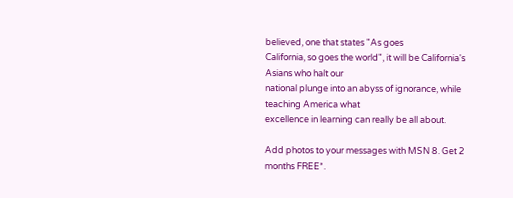believed, one that states "As goes
California, so goes the world", it will be California's Asians who halt our
national plunge into an abyss of ignorance, while teaching America what
excellence in learning can really be all about.

Add photos to your messages with MSN 8. Get 2 months FREE*.